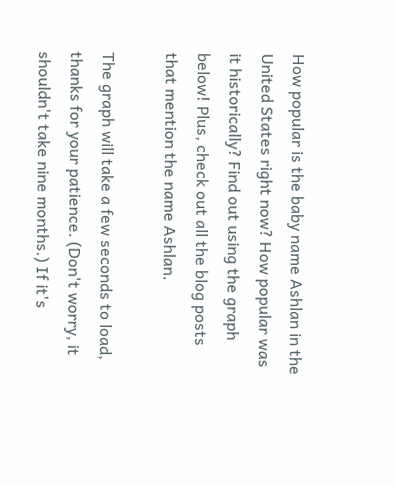How popular is the baby name Ashlan in the United States right now? How popular was it historically? Find out using the graph below! Plus, check out all the blog posts that mention the name Ashlan.

The graph will take a few seconds to load, thanks for your patience. (Don't worry, it shouldn't take nine months.) If it's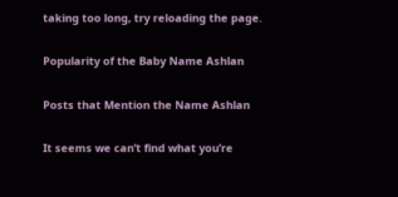taking too long, try reloading the page.

Popularity of the Baby Name Ashlan

Posts that Mention the Name Ashlan

It seems we can’t find what you’re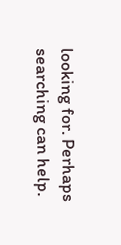looking for. Perhaps searching can help.